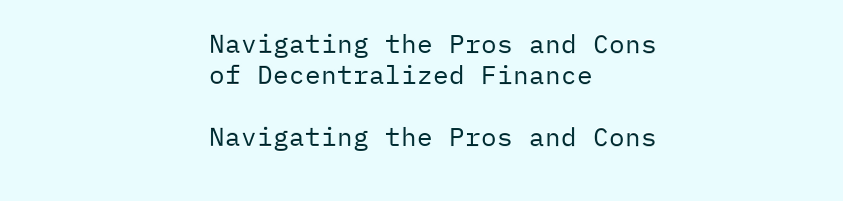Navigating the Pros and Cons of Decentralized Finance

Navigating the Pros and Cons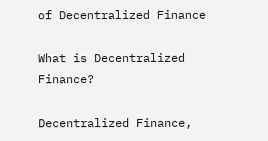of Decentralized Finance

What is Decentralized Finance?

Decentralized Finance,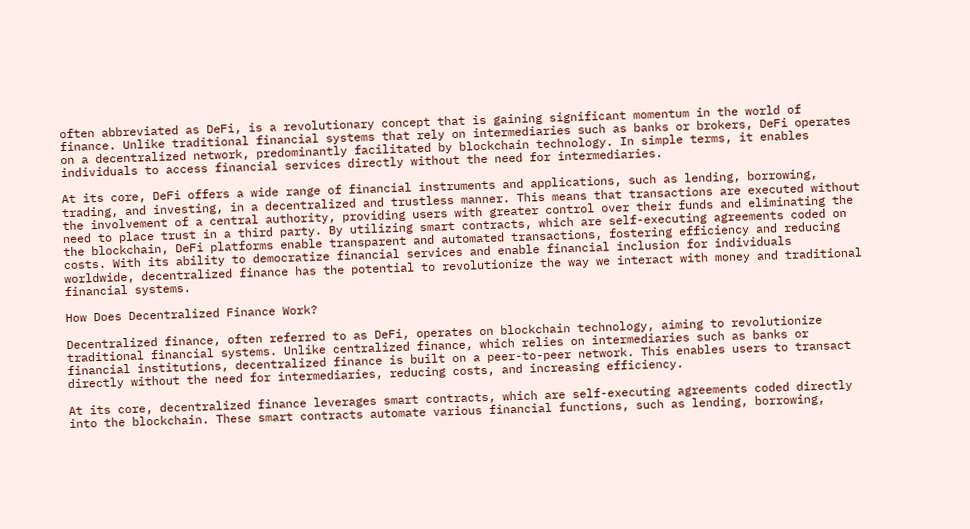often abbreviated as DeFi, is a revolutionary concept that is gaining significant momentum in the world of finance. Unlike traditional financial systems that rely on intermediaries such as banks or brokers, DeFi operates on a decentralized network, predominantly facilitated by blockchain technology. In simple terms, it enables individuals to access financial services directly without the need for intermediaries.

At its core, DeFi offers a wide range of financial instruments and applications, such as lending, borrowing, trading, and investing, in a decentralized and trustless manner. This means that transactions are executed without the involvement of a central authority, providing users with greater control over their funds and eliminating the need to place trust in a third party. By utilizing smart contracts, which are self-executing agreements coded on the blockchain, DeFi platforms enable transparent and automated transactions, fostering efficiency and reducing costs. With its ability to democratize financial services and enable financial inclusion for individuals worldwide, decentralized finance has the potential to revolutionize the way we interact with money and traditional financial systems.

How Does Decentralized Finance Work?

Decentralized finance, often referred to as DeFi, operates on blockchain technology, aiming to revolutionize traditional financial systems. Unlike centralized finance, which relies on intermediaries such as banks or financial institutions, decentralized finance is built on a peer-to-peer network. This enables users to transact directly without the need for intermediaries, reducing costs, and increasing efficiency.

At its core, decentralized finance leverages smart contracts, which are self-executing agreements coded directly into the blockchain. These smart contracts automate various financial functions, such as lending, borrowing,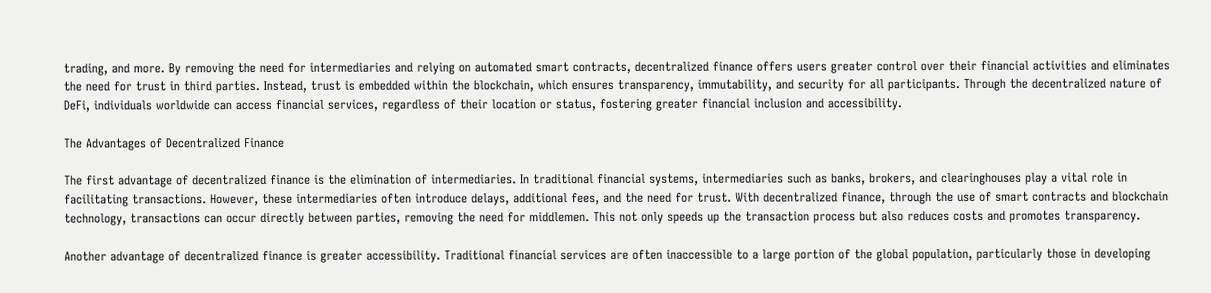trading, and more. By removing the need for intermediaries and relying on automated smart contracts, decentralized finance offers users greater control over their financial activities and eliminates the need for trust in third parties. Instead, trust is embedded within the blockchain, which ensures transparency, immutability, and security for all participants. Through the decentralized nature of DeFi, individuals worldwide can access financial services, regardless of their location or status, fostering greater financial inclusion and accessibility.

The Advantages of Decentralized Finance

The first advantage of decentralized finance is the elimination of intermediaries. In traditional financial systems, intermediaries such as banks, brokers, and clearinghouses play a vital role in facilitating transactions. However, these intermediaries often introduce delays, additional fees, and the need for trust. With decentralized finance, through the use of smart contracts and blockchain technology, transactions can occur directly between parties, removing the need for middlemen. This not only speeds up the transaction process but also reduces costs and promotes transparency.

Another advantage of decentralized finance is greater accessibility. Traditional financial services are often inaccessible to a large portion of the global population, particularly those in developing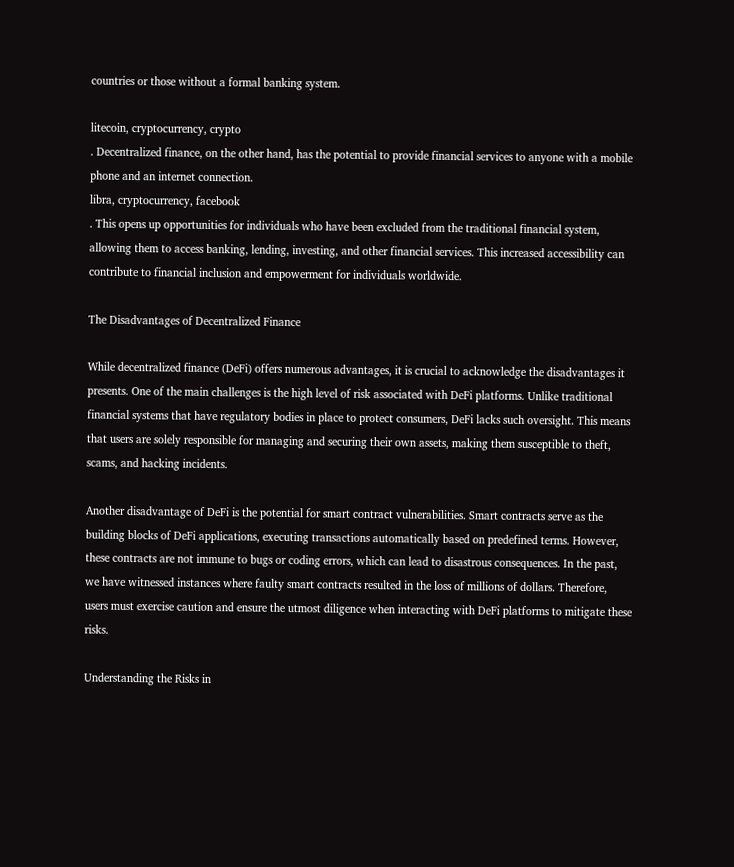countries or those without a formal banking system.

litecoin, cryptocurrency, crypto
. Decentralized finance, on the other hand, has the potential to provide financial services to anyone with a mobile phone and an internet connection.
libra, cryptocurrency, facebook
. This opens up opportunities for individuals who have been excluded from the traditional financial system, allowing them to access banking, lending, investing, and other financial services. This increased accessibility can contribute to financial inclusion and empowerment for individuals worldwide.

The Disadvantages of Decentralized Finance

While decentralized finance (DeFi) offers numerous advantages, it is crucial to acknowledge the disadvantages it presents. One of the main challenges is the high level of risk associated with DeFi platforms. Unlike traditional financial systems that have regulatory bodies in place to protect consumers, DeFi lacks such oversight. This means that users are solely responsible for managing and securing their own assets, making them susceptible to theft, scams, and hacking incidents.

Another disadvantage of DeFi is the potential for smart contract vulnerabilities. Smart contracts serve as the building blocks of DeFi applications, executing transactions automatically based on predefined terms. However, these contracts are not immune to bugs or coding errors, which can lead to disastrous consequences. In the past, we have witnessed instances where faulty smart contracts resulted in the loss of millions of dollars. Therefore, users must exercise caution and ensure the utmost diligence when interacting with DeFi platforms to mitigate these risks.

Understanding the Risks in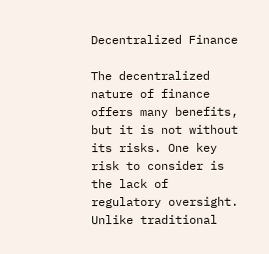Decentralized Finance

The decentralized nature of finance offers many benefits, but it is not without its risks. One key risk to consider is the lack of regulatory oversight. Unlike traditional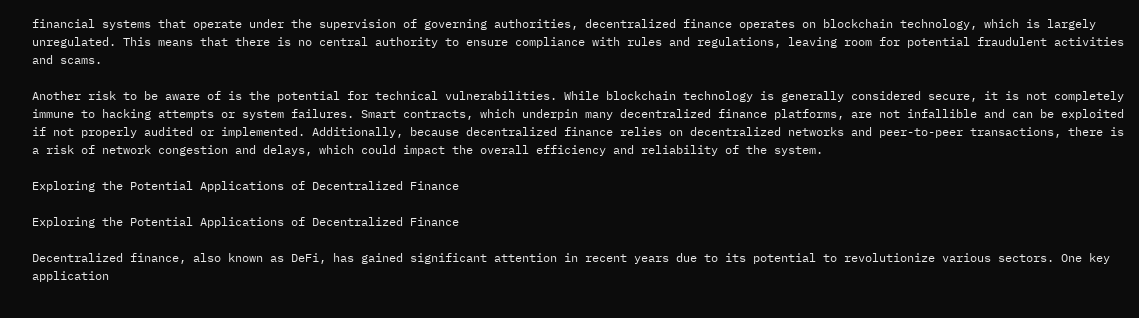financial systems that operate under the supervision of governing authorities, decentralized finance operates on blockchain technology, which is largely unregulated. This means that there is no central authority to ensure compliance with rules and regulations, leaving room for potential fraudulent activities and scams.

Another risk to be aware of is the potential for technical vulnerabilities. While blockchain technology is generally considered secure, it is not completely immune to hacking attempts or system failures. Smart contracts, which underpin many decentralized finance platforms, are not infallible and can be exploited if not properly audited or implemented. Additionally, because decentralized finance relies on decentralized networks and peer-to-peer transactions, there is a risk of network congestion and delays, which could impact the overall efficiency and reliability of the system.

Exploring the Potential Applications of Decentralized Finance

Exploring the Potential Applications of Decentralized Finance

Decentralized finance, also known as DeFi, has gained significant attention in recent years due to its potential to revolutionize various sectors. One key application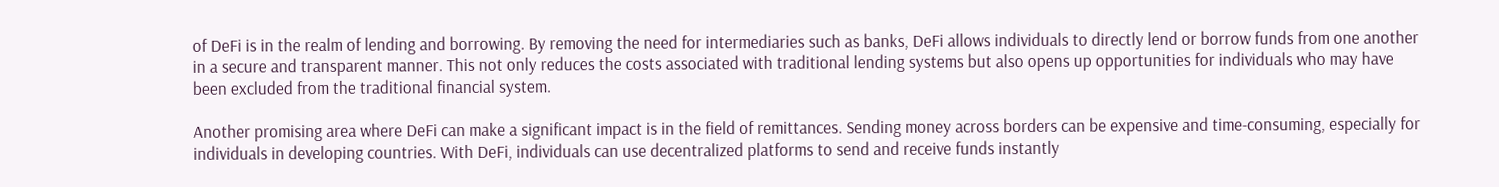of DeFi is in the realm of lending and borrowing. By removing the need for intermediaries such as banks, DeFi allows individuals to directly lend or borrow funds from one another in a secure and transparent manner. This not only reduces the costs associated with traditional lending systems but also opens up opportunities for individuals who may have been excluded from the traditional financial system.

Another promising area where DeFi can make a significant impact is in the field of remittances. Sending money across borders can be expensive and time-consuming, especially for individuals in developing countries. With DeFi, individuals can use decentralized platforms to send and receive funds instantly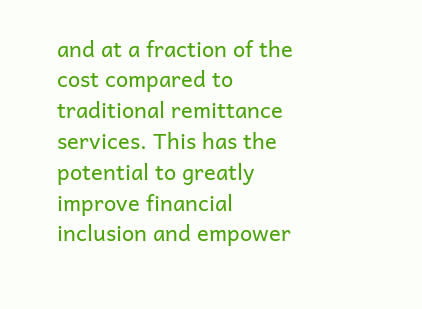and at a fraction of the cost compared to traditional remittance services. This has the potential to greatly improve financial inclusion and empower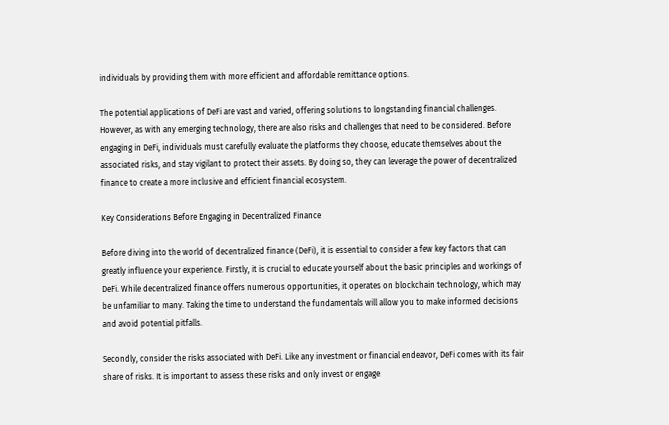individuals by providing them with more efficient and affordable remittance options.

The potential applications of DeFi are vast and varied, offering solutions to longstanding financial challenges. However, as with any emerging technology, there are also risks and challenges that need to be considered. Before engaging in DeFi, individuals must carefully evaluate the platforms they choose, educate themselves about the associated risks, and stay vigilant to protect their assets. By doing so, they can leverage the power of decentralized finance to create a more inclusive and efficient financial ecosystem.

Key Considerations Before Engaging in Decentralized Finance

Before diving into the world of decentralized finance (DeFi), it is essential to consider a few key factors that can greatly influence your experience. Firstly, it is crucial to educate yourself about the basic principles and workings of DeFi. While decentralized finance offers numerous opportunities, it operates on blockchain technology, which may be unfamiliar to many. Taking the time to understand the fundamentals will allow you to make informed decisions and avoid potential pitfalls.

Secondly, consider the risks associated with DeFi. Like any investment or financial endeavor, DeFi comes with its fair share of risks. It is important to assess these risks and only invest or engage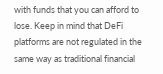with funds that you can afford to lose. Keep in mind that DeFi platforms are not regulated in the same way as traditional financial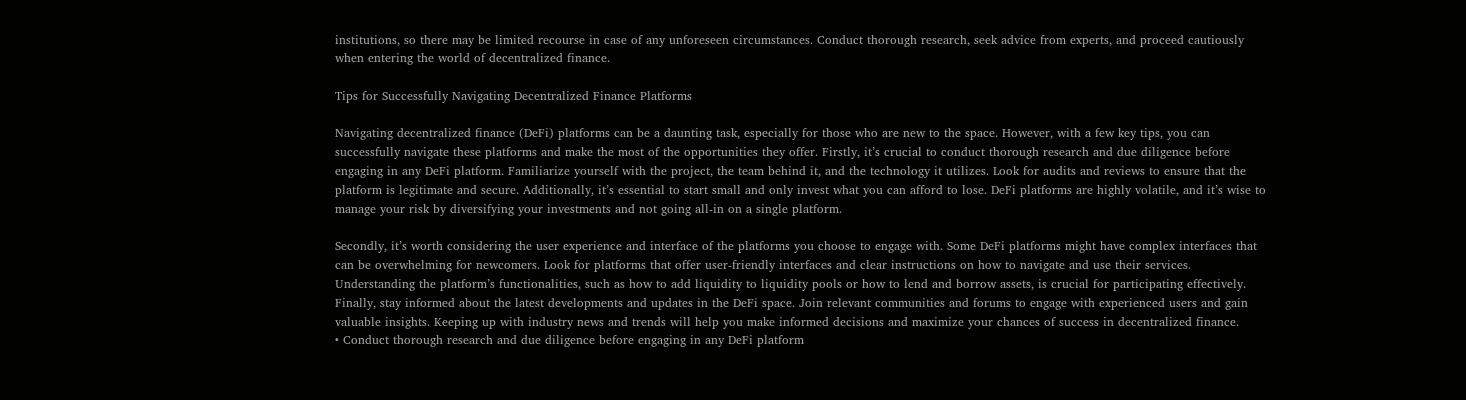institutions, so there may be limited recourse in case of any unforeseen circumstances. Conduct thorough research, seek advice from experts, and proceed cautiously when entering the world of decentralized finance.

Tips for Successfully Navigating Decentralized Finance Platforms

Navigating decentralized finance (DeFi) platforms can be a daunting task, especially for those who are new to the space. However, with a few key tips, you can successfully navigate these platforms and make the most of the opportunities they offer. Firstly, it’s crucial to conduct thorough research and due diligence before engaging in any DeFi platform. Familiarize yourself with the project, the team behind it, and the technology it utilizes. Look for audits and reviews to ensure that the platform is legitimate and secure. Additionally, it’s essential to start small and only invest what you can afford to lose. DeFi platforms are highly volatile, and it’s wise to manage your risk by diversifying your investments and not going all-in on a single platform.

Secondly, it’s worth considering the user experience and interface of the platforms you choose to engage with. Some DeFi platforms might have complex interfaces that can be overwhelming for newcomers. Look for platforms that offer user-friendly interfaces and clear instructions on how to navigate and use their services. Understanding the platform’s functionalities, such as how to add liquidity to liquidity pools or how to lend and borrow assets, is crucial for participating effectively. Finally, stay informed about the latest developments and updates in the DeFi space. Join relevant communities and forums to engage with experienced users and gain valuable insights. Keeping up with industry news and trends will help you make informed decisions and maximize your chances of success in decentralized finance.
• Conduct thorough research and due diligence before engaging in any DeFi platform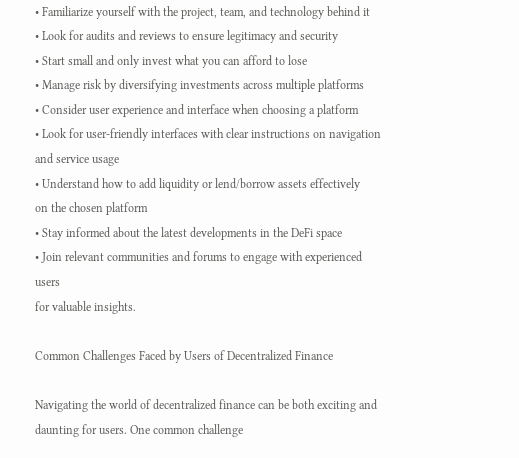• Familiarize yourself with the project, team, and technology behind it
• Look for audits and reviews to ensure legitimacy and security
• Start small and only invest what you can afford to lose
• Manage risk by diversifying investments across multiple platforms
• Consider user experience and interface when choosing a platform
• Look for user-friendly interfaces with clear instructions on navigation
and service usage
• Understand how to add liquidity or lend/borrow assets effectively
on the chosen platform
• Stay informed about the latest developments in the DeFi space
• Join relevant communities and forums to engage with experienced users
for valuable insights.

Common Challenges Faced by Users of Decentralized Finance

Navigating the world of decentralized finance can be both exciting and daunting for users. One common challenge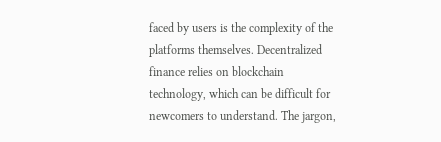faced by users is the complexity of the platforms themselves. Decentralized finance relies on blockchain technology, which can be difficult for newcomers to understand. The jargon,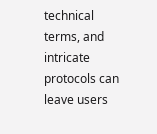technical terms, and intricate protocols can leave users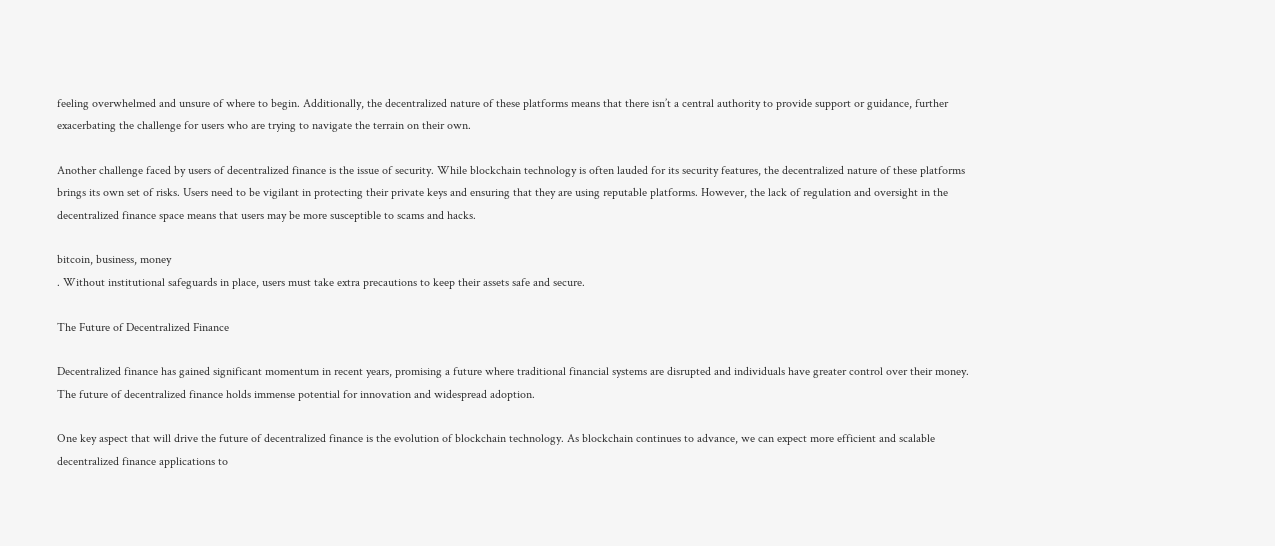feeling overwhelmed and unsure of where to begin. Additionally, the decentralized nature of these platforms means that there isn’t a central authority to provide support or guidance, further exacerbating the challenge for users who are trying to navigate the terrain on their own.

Another challenge faced by users of decentralized finance is the issue of security. While blockchain technology is often lauded for its security features, the decentralized nature of these platforms brings its own set of risks. Users need to be vigilant in protecting their private keys and ensuring that they are using reputable platforms. However, the lack of regulation and oversight in the decentralized finance space means that users may be more susceptible to scams and hacks.

bitcoin, business, money
. Without institutional safeguards in place, users must take extra precautions to keep their assets safe and secure.

The Future of Decentralized Finance

Decentralized finance has gained significant momentum in recent years, promising a future where traditional financial systems are disrupted and individuals have greater control over their money. The future of decentralized finance holds immense potential for innovation and widespread adoption.

One key aspect that will drive the future of decentralized finance is the evolution of blockchain technology. As blockchain continues to advance, we can expect more efficient and scalable decentralized finance applications to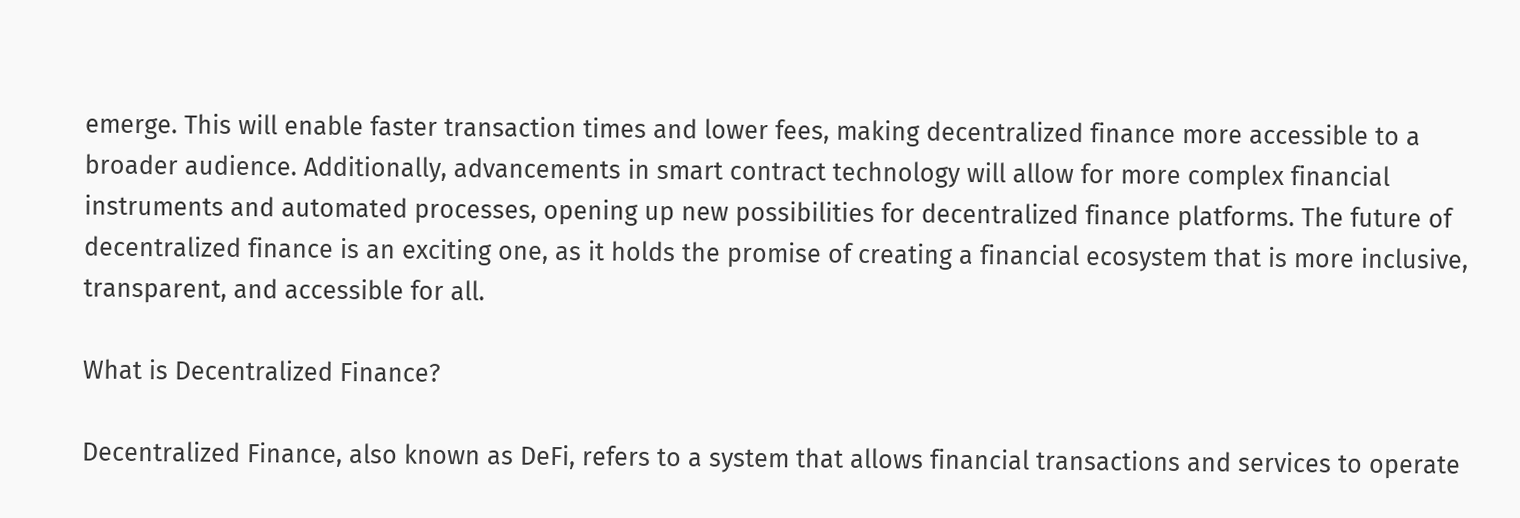emerge. This will enable faster transaction times and lower fees, making decentralized finance more accessible to a broader audience. Additionally, advancements in smart contract technology will allow for more complex financial instruments and automated processes, opening up new possibilities for decentralized finance platforms. The future of decentralized finance is an exciting one, as it holds the promise of creating a financial ecosystem that is more inclusive, transparent, and accessible for all.

What is Decentralized Finance?

Decentralized Finance, also known as DeFi, refers to a system that allows financial transactions and services to operate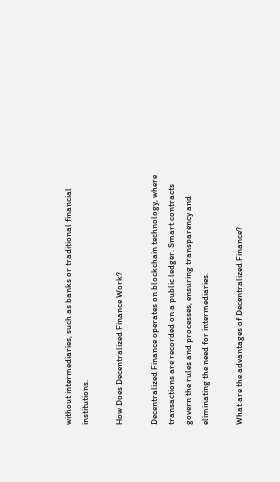without intermediaries, such as banks or traditional financial institutions.

How Does Decentralized Finance Work?

Decentralized Finance operates on blockchain technology, where transactions are recorded on a public ledger. Smart contracts govern the rules and processes, ensuring transparency and eliminating the need for intermediaries.

What are the advantages of Decentralized Finance?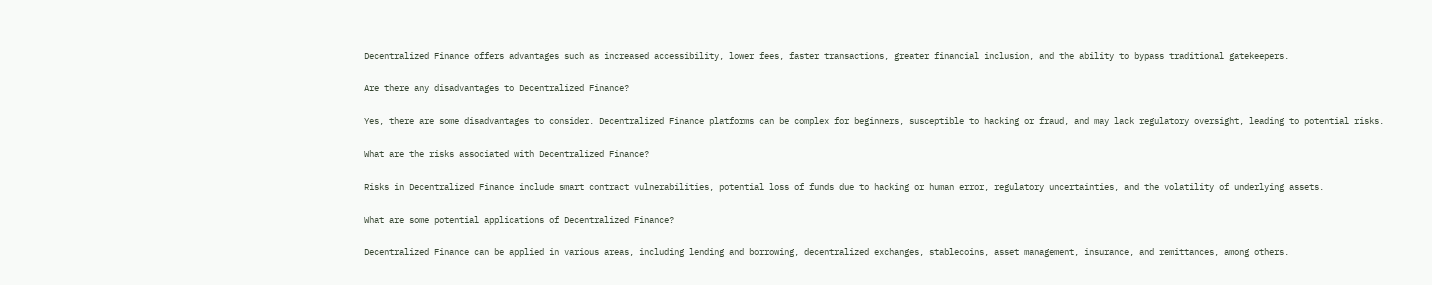Decentralized Finance offers advantages such as increased accessibility, lower fees, faster transactions, greater financial inclusion, and the ability to bypass traditional gatekeepers.

Are there any disadvantages to Decentralized Finance?

Yes, there are some disadvantages to consider. Decentralized Finance platforms can be complex for beginners, susceptible to hacking or fraud, and may lack regulatory oversight, leading to potential risks.

What are the risks associated with Decentralized Finance?

Risks in Decentralized Finance include smart contract vulnerabilities, potential loss of funds due to hacking or human error, regulatory uncertainties, and the volatility of underlying assets.

What are some potential applications of Decentralized Finance?

Decentralized Finance can be applied in various areas, including lending and borrowing, decentralized exchanges, stablecoins, asset management, insurance, and remittances, among others.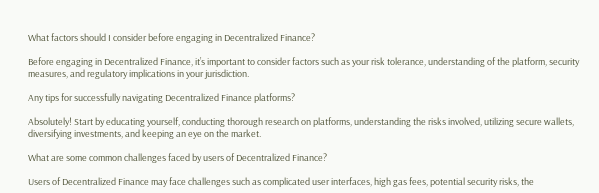What factors should I consider before engaging in Decentralized Finance?

Before engaging in Decentralized Finance, it’s important to consider factors such as your risk tolerance, understanding of the platform, security measures, and regulatory implications in your jurisdiction.

Any tips for successfully navigating Decentralized Finance platforms?

Absolutely! Start by educating yourself, conducting thorough research on platforms, understanding the risks involved, utilizing secure wallets, diversifying investments, and keeping an eye on the market.

What are some common challenges faced by users of Decentralized Finance?

Users of Decentralized Finance may face challenges such as complicated user interfaces, high gas fees, potential security risks, the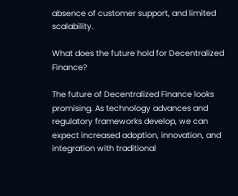absence of customer support, and limited scalability.

What does the future hold for Decentralized Finance?

The future of Decentralized Finance looks promising. As technology advances and regulatory frameworks develop, we can expect increased adoption, innovation, and integration with traditional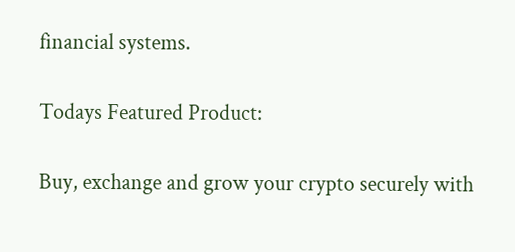financial systems.

Todays Featured Product:

Buy, exchange and grow your crypto securely with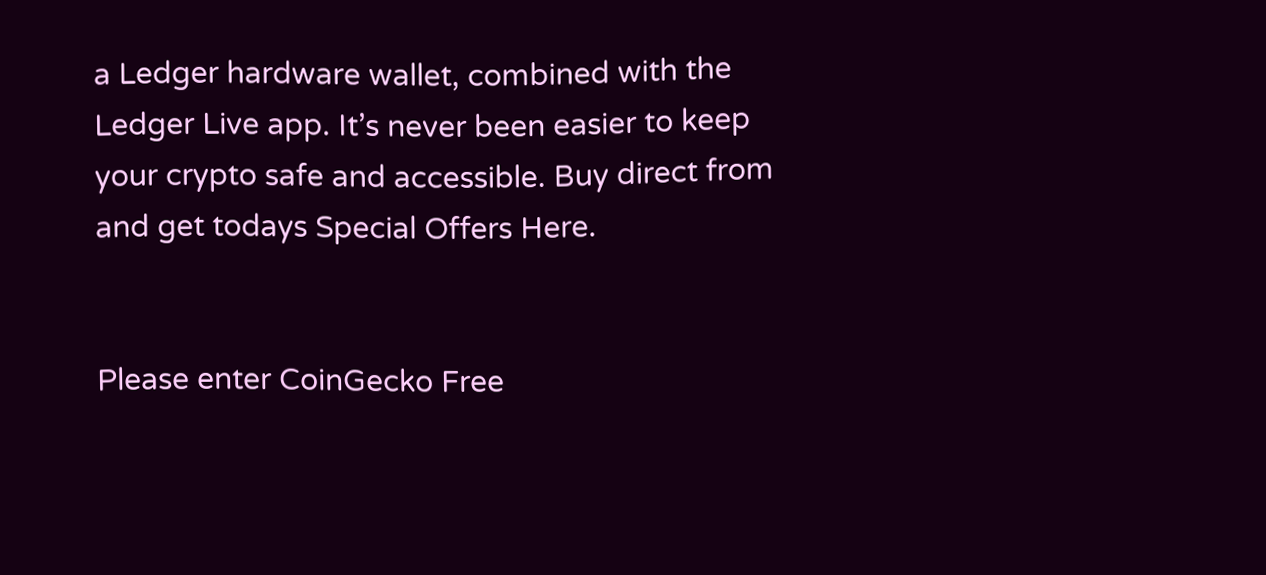a Ledger hardware wallet, combined with the Ledger Live app. It’s never been easier to keep your crypto safe and accessible. Buy direct from and get todays Special Offers Here.


Please enter CoinGecko Free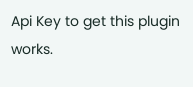Api Key to get this plugin works.